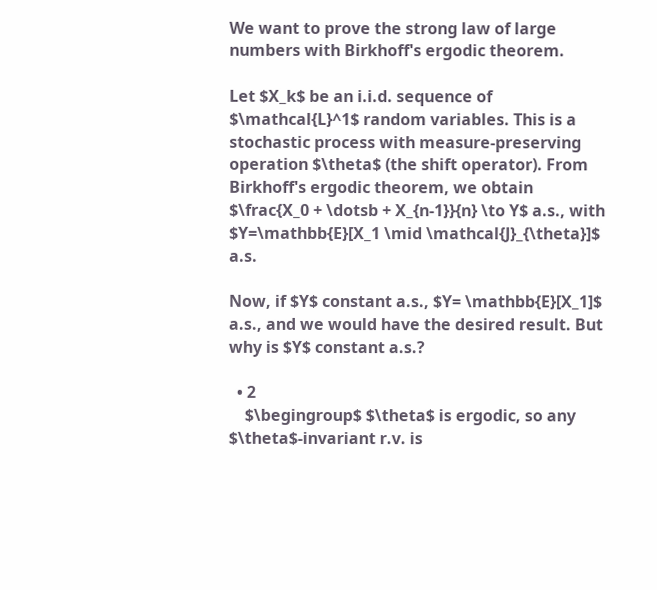We want to prove the strong law of large numbers with Birkhoff's ergodic theorem.

Let $X_k$ be an i.i.d. sequence of $\mathcal{L}^1$ random variables. This is a stochastic process with measure-preserving operation $\theta$ (the shift operator). From Birkhoff's ergodic theorem, we obtain $\frac{X_0 + \dotsb + X_{n-1}}{n} \to Y$ a.s., with $Y=\mathbb{E}[X_1 \mid \mathcal{J}_{\theta}]$ a.s.

Now, if $Y$ constant a.s., $Y= \mathbb{E}[X_1]$ a.s., and we would have the desired result. But why is $Y$ constant a.s.?

  • 2
    $\begingroup$ $\theta$ is ergodic, so any $\theta$-invariant r.v. is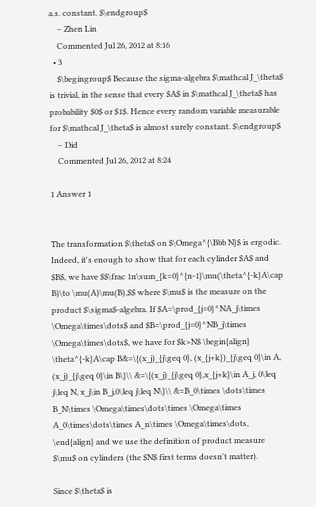a.s. constant. $\endgroup$
    – Zhen Lin
    Commented Jul 26, 2012 at 8:16
  • 3
    $\begingroup$ Because the sigma-algebra $\mathcal J_\theta$ is trivial, in the sense that every $A$ in $\mathcal J_\theta$ has probability $0$ or $1$. Hence every random variable measurable for $\mathcal J_\theta$ is almost surely constant. $\endgroup$
    – Did
    Commented Jul 26, 2012 at 8:24

1 Answer 1


The transformation $\theta$ on $\Omega^{\Bbb N}$ is ergodic. Indeed, it's enough to show that for each cylinder $A$ and $B$, we have $$\frac 1n\sum_{k=0}^{n-1}\mu(\theta^{-k}A\cap B)\to \mu(A)\mu(B),$$ where $\mu$ is the measure on the product $\sigma$-algebra. If $A=\prod_{j=0}^NA_j\times \Omega\times\dots$ and $B=\prod_{j=0}^NB_j\times \Omega\times\dots$, we have for $k>N$ \begin{align} \theta^{-k}A\cap B&=\{(x_j)_{j\geq 0}, (x_{j+k})_{j\geq 0}\in A, (x_j)_{j\geq 0}\in B\}\\ &=\{(x_j)_{j\geq 0},x_{j+k}\in A_j, 0\leq j\leq N, x_j\in B_j,0\leq j\leq N\}\\ &=B_0\times \dots\times B_N\times \Omega\times\dots\times \Omega\times A_0\times\dots\times A_n\times \Omega\times\dots, \end{align} and we use the definition of product measure $\mu$ on cylinders (the $N$ first terms doesn't matter).

Since $\theta$ is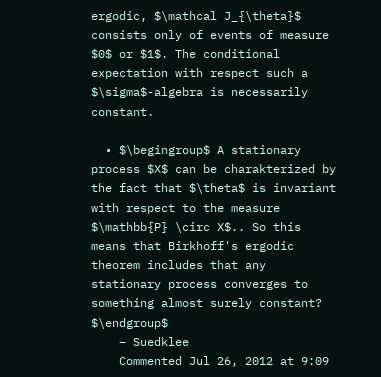ergodic, $\mathcal J_{\theta}$ consists only of events of measure $0$ or $1$. The conditional expectation with respect such a $\sigma$-algebra is necessarily constant.

  • $\begingroup$ A stationary process $X$ can be charakterized by the fact that $\theta$ is invariant with respect to the measure $\mathbb{P} \circ X$.. So this means that Birkhoff's ergodic theorem includes that any stationary process converges to something almost surely constant? $\endgroup$
    – Suedklee
    Commented Jul 26, 2012 at 9:09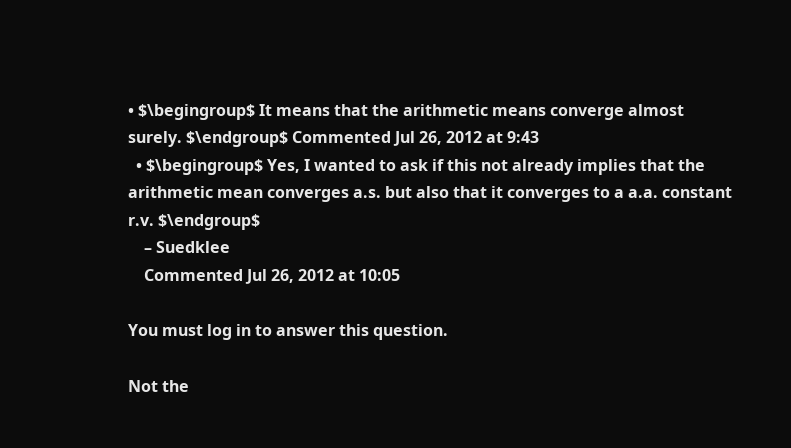• $\begingroup$ It means that the arithmetic means converge almost surely. $\endgroup$ Commented Jul 26, 2012 at 9:43
  • $\begingroup$ Yes, I wanted to ask if this not already implies that the arithmetic mean converges a.s. but also that it converges to a a.a. constant r.v. $\endgroup$
    – Suedklee
    Commented Jul 26, 2012 at 10:05

You must log in to answer this question.

Not the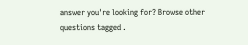answer you're looking for? Browse other questions tagged .